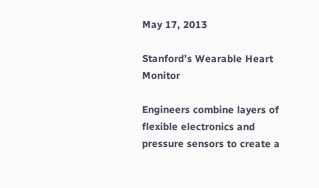May 17, 2013

Stanford’s Wearable Heart Monitor

Engineers combine layers of flexible electronics and pressure sensors to create a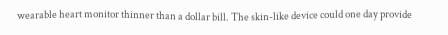wearable heart monitor thinner than a dollar bill. The skin-like device could one day provide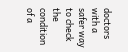doctors with a safer way to check the condition of a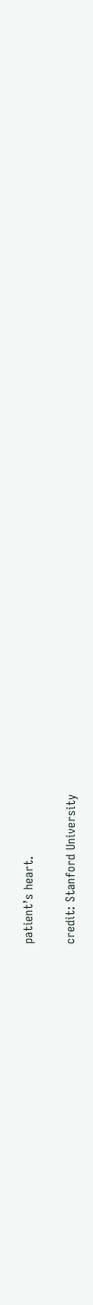patient’s heart.

credit: Stanford University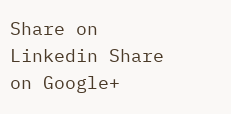Share on Linkedin Share on Google+